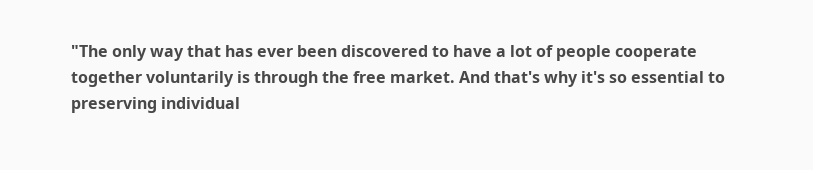"The only way that has ever been discovered to have a lot of people cooperate together voluntarily is through the free market. And that's why it's so essential to preserving individual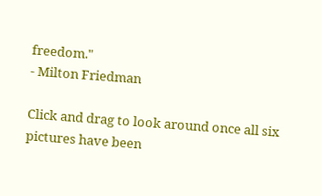freedom."
- Milton Friedman

Click and drag to look around once all six pictures have been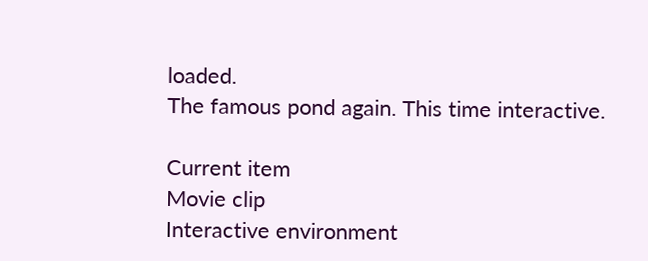loaded.
The famous pond again. This time interactive.

Current item
Movie clip
Interactive environment